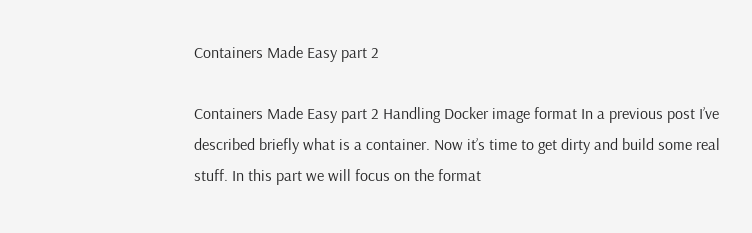Containers Made Easy part 2

Containers Made Easy part 2 Handling Docker image format In a previous post I’ve described briefly what is a container. Now it’s time to get dirty and build some real stuff. In this part we will focus on the format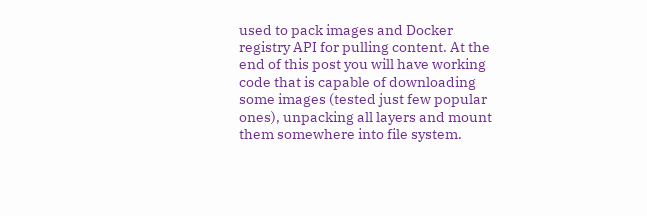used to pack images and Docker registry API for pulling content. At the end of this post you will have working code that is capable of downloading some images (tested just few popular ones), unpacking all layers and mount them somewhere into file system.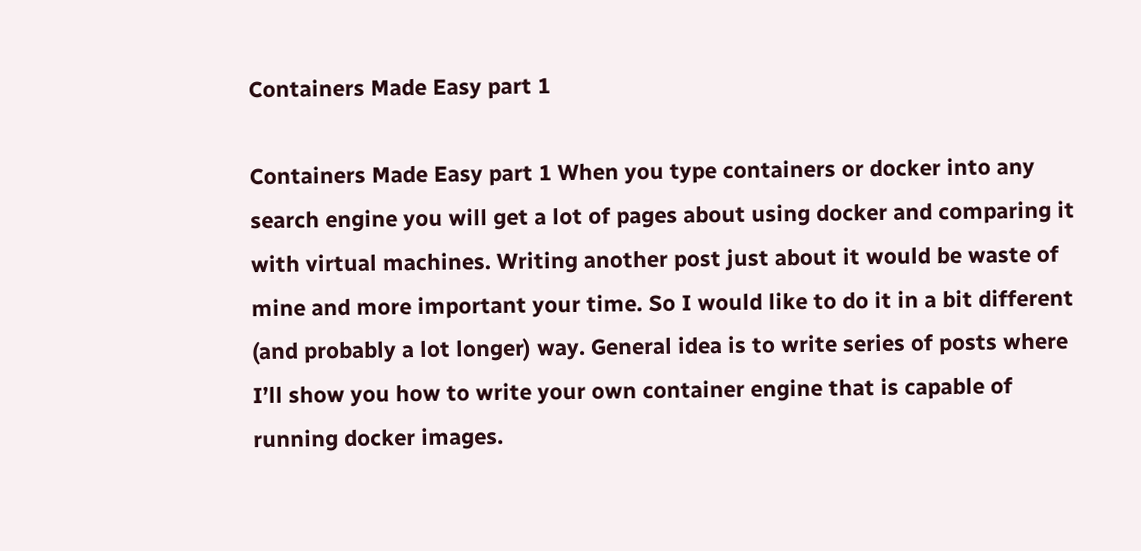Containers Made Easy part 1

Containers Made Easy part 1 When you type containers or docker into any search engine you will get a lot of pages about using docker and comparing it with virtual machines. Writing another post just about it would be waste of mine and more important your time. So I would like to do it in a bit different (and probably a lot longer) way. General idea is to write series of posts where I’ll show you how to write your own container engine that is capable of running docker images.